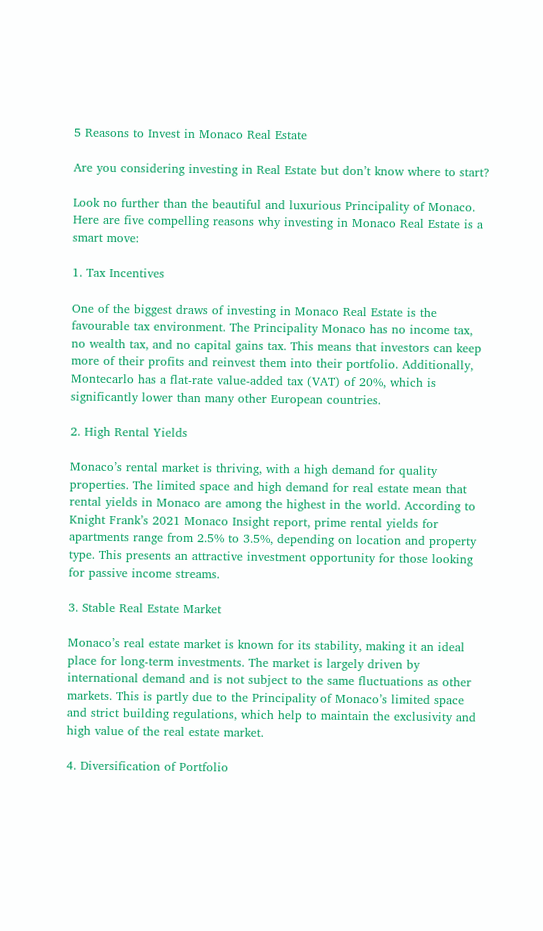5 Reasons to Invest in Monaco Real Estate

Are you considering investing in Real Estate but don’t know where to start?

Look no further than the beautiful and luxurious Principality of Monaco. Here are five compelling reasons why investing in Monaco Real Estate is a smart move:

1. Tax Incentives

One of the biggest draws of investing in Monaco Real Estate is the favourable tax environment. The Principality Monaco has no income tax, no wealth tax, and no capital gains tax. This means that investors can keep more of their profits and reinvest them into their portfolio. Additionally, Montecarlo has a flat-rate value-added tax (VAT) of 20%, which is significantly lower than many other European countries.

2. High Rental Yields

Monaco’s rental market is thriving, with a high demand for quality properties. The limited space and high demand for real estate mean that rental yields in Monaco are among the highest in the world. According to Knight Frank’s 2021 Monaco Insight report, prime rental yields for apartments range from 2.5% to 3.5%, depending on location and property type. This presents an attractive investment opportunity for those looking for passive income streams.

3. Stable Real Estate Market

Monaco’s real estate market is known for its stability, making it an ideal place for long-term investments. The market is largely driven by international demand and is not subject to the same fluctuations as other markets. This is partly due to the Principality of Monaco’s limited space and strict building regulations, which help to maintain the exclusivity and high value of the real estate market.

4. Diversification of Portfolio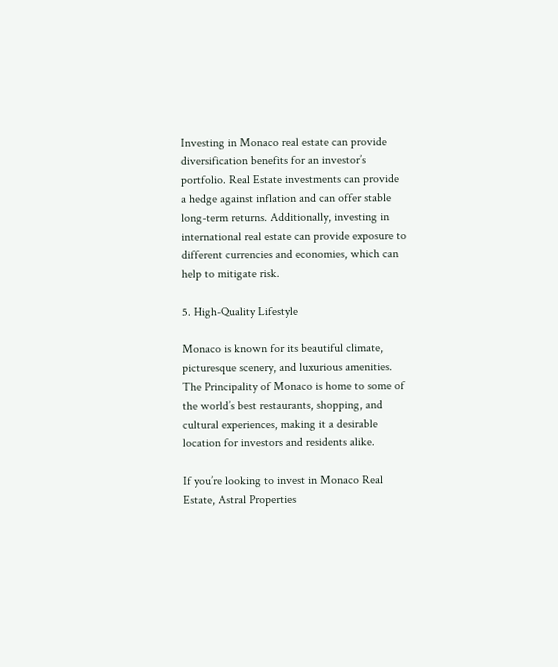Investing in Monaco real estate can provide diversification benefits for an investor’s portfolio. Real Estate investments can provide a hedge against inflation and can offer stable long-term returns. Additionally, investing in international real estate can provide exposure to different currencies and economies, which can help to mitigate risk.

5. High-Quality Lifestyle

Monaco is known for its beautiful climate, picturesque scenery, and luxurious amenities. The Principality of Monaco is home to some of the world’s best restaurants, shopping, and cultural experiences, making it a desirable location for investors and residents alike.

If you’re looking to invest in Monaco Real Estate, Astral Properties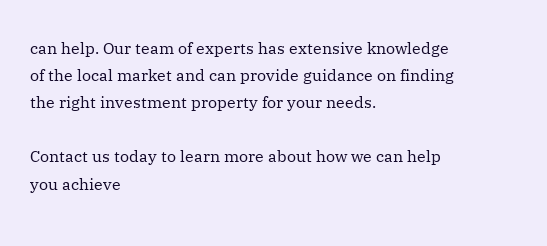can help. Our team of experts has extensive knowledge of the local market and can provide guidance on finding the right investment property for your needs.

Contact us today to learn more about how we can help you achieve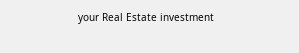your Real Estate investment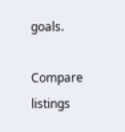goals.

Compare listings